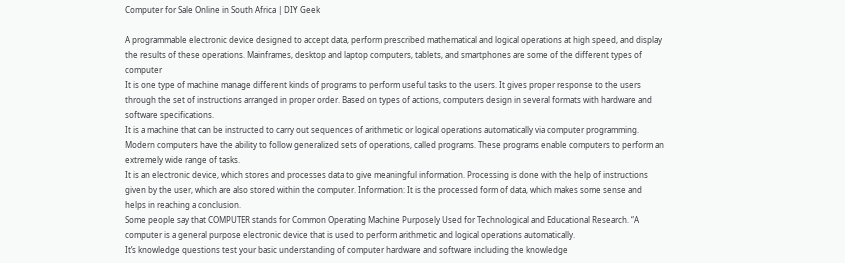Computer for Sale Online in South Africa | DIY Geek

A programmable electronic device designed to accept data, perform prescribed mathematical and logical operations at high speed, and display the results of these operations. Mainframes, desktop and laptop computers, tablets, and smartphones are some of the different types of computer
It is one type of machine manage different kinds of programs to perform useful tasks to the users. It gives proper response to the users through the set of instructions arranged in proper order. Based on types of actions, computers design in several formats with hardware and software specifications.
It is a machine that can be instructed to carry out sequences of arithmetic or logical operations automatically via computer programming. Modern computers have the ability to follow generalized sets of operations, called programs. These programs enable computers to perform an extremely wide range of tasks.
It is an electronic device, which stores and processes data to give meaningful information. Processing is done with the help of instructions given by the user, which are also stored within the computer. Information: It is the processed form of data, which makes some sense and helps in reaching a conclusion.
Some people say that COMPUTER stands for Common Operating Machine Purposely Used for Technological and Educational Research. “A computer is a general purpose electronic device that is used to perform arithmetic and logical operations automatically.
It’s knowledge questions test your basic understanding of computer hardware and software including the knowledge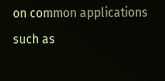on common applications such as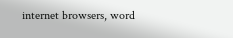internet browsers, word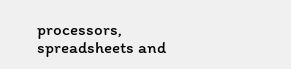processors, spreadsheets and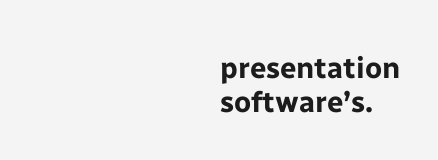presentation software’s.